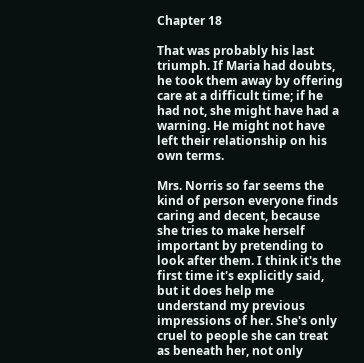Chapter 18

That was probably his last triumph. If Maria had doubts, he took them away by offering care at a difficult time; if he had not, she might have had a warning. He might not have left their relationship on his own terms.

Mrs. Norris so far seems the kind of person everyone finds caring and decent, because she tries to make herself important by pretending to look after them. I think it's the first time it's explicitly said, but it does help me understand my previous impressions of her. She's only cruel to people she can treat as beneath her, not only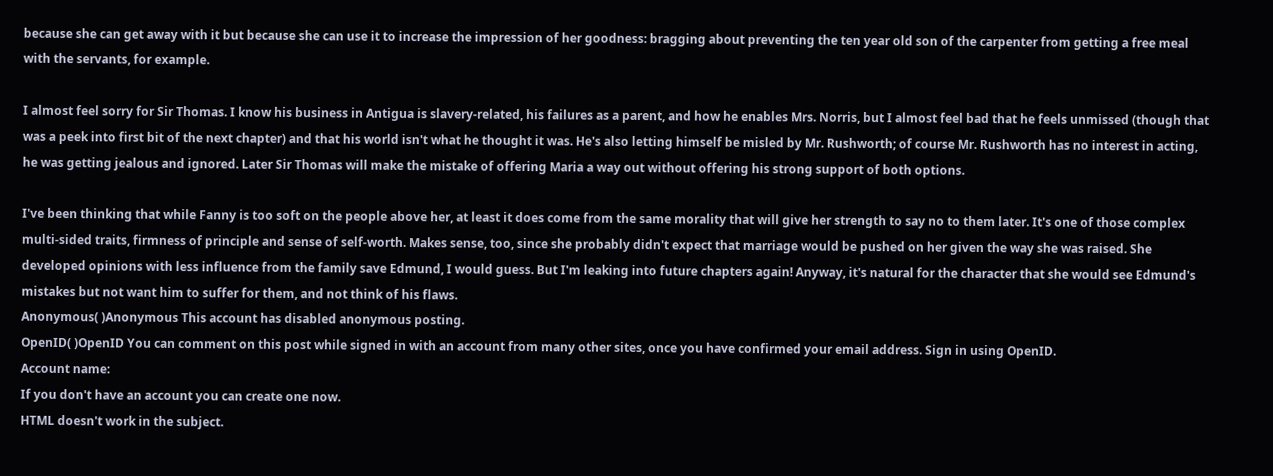because she can get away with it but because she can use it to increase the impression of her goodness: bragging about preventing the ten year old son of the carpenter from getting a free meal with the servants, for example.

I almost feel sorry for Sir Thomas. I know his business in Antigua is slavery-related, his failures as a parent, and how he enables Mrs. Norris, but I almost feel bad that he feels unmissed (though that was a peek into first bit of the next chapter) and that his world isn't what he thought it was. He's also letting himself be misled by Mr. Rushworth; of course Mr. Rushworth has no interest in acting, he was getting jealous and ignored. Later Sir Thomas will make the mistake of offering Maria a way out without offering his strong support of both options.

I've been thinking that while Fanny is too soft on the people above her, at least it does come from the same morality that will give her strength to say no to them later. It's one of those complex multi-sided traits, firmness of principle and sense of self-worth. Makes sense, too, since she probably didn't expect that marriage would be pushed on her given the way she was raised. She developed opinions with less influence from the family save Edmund, I would guess. But I'm leaking into future chapters again! Anyway, it's natural for the character that she would see Edmund's mistakes but not want him to suffer for them, and not think of his flaws.
Anonymous( )Anonymous This account has disabled anonymous posting.
OpenID( )OpenID You can comment on this post while signed in with an account from many other sites, once you have confirmed your email address. Sign in using OpenID.
Account name:
If you don't have an account you can create one now.
HTML doesn't work in the subject.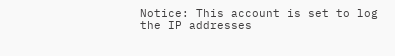Notice: This account is set to log the IP addresses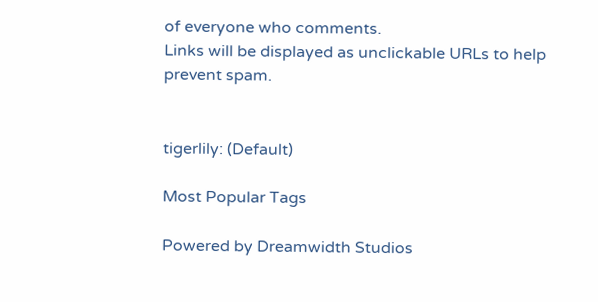of everyone who comments.
Links will be displayed as unclickable URLs to help prevent spam.


tigerlily: (Default)

Most Popular Tags

Powered by Dreamwidth Studios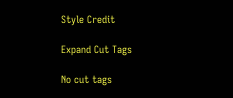Style Credit

Expand Cut Tags

No cut tags